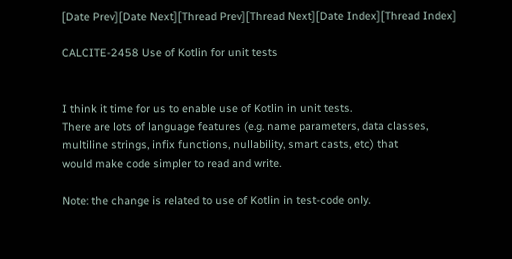[Date Prev][Date Next][Thread Prev][Thread Next][Date Index][Thread Index]

CALCITE-2458 Use of Kotlin for unit tests


I think it time for us to enable use of Kotlin in unit tests.
There are lots of language features (e.g. name parameters, data classes,
multiline strings, infix functions, nullability, smart casts, etc) that
would make code simpler to read and write.

Note: the change is related to use of Kotlin in test-code only.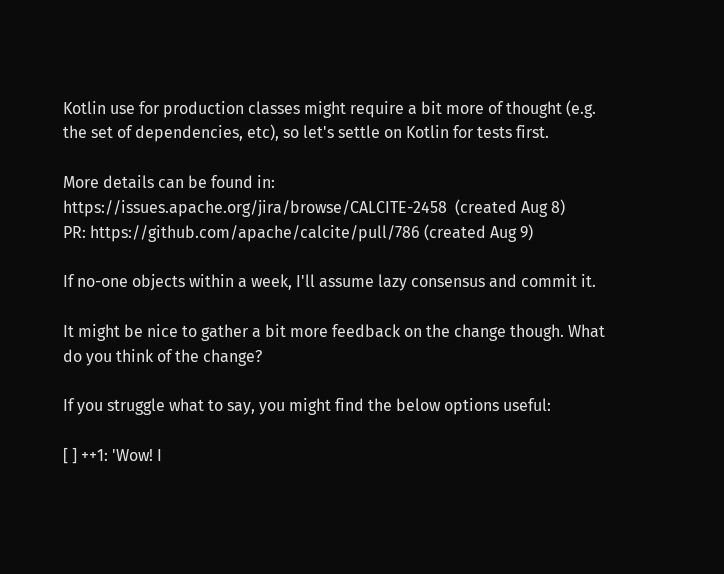Kotlin use for production classes might require a bit more of thought (e.g.
the set of dependencies, etc), so let's settle on Kotlin for tests first.

More details can be found in:
https://issues.apache.org/jira/browse/CALCITE-2458  (created Aug 8)
PR: https://github.com/apache/calcite/pull/786 (created Aug 9)

If no-one objects within a week, I'll assume lazy consensus and commit it.

It might be nice to gather a bit more feedback on the change though. What
do you think of the change?

If you struggle what to say, you might find the below options useful:

[ ] ++1: 'Wow! I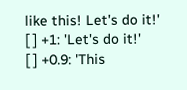like this! Let's do it!'
[ ] +1: 'Let's do it!'
[ ] +0.9: 'This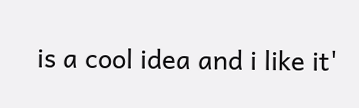is a cool idea and i like it'